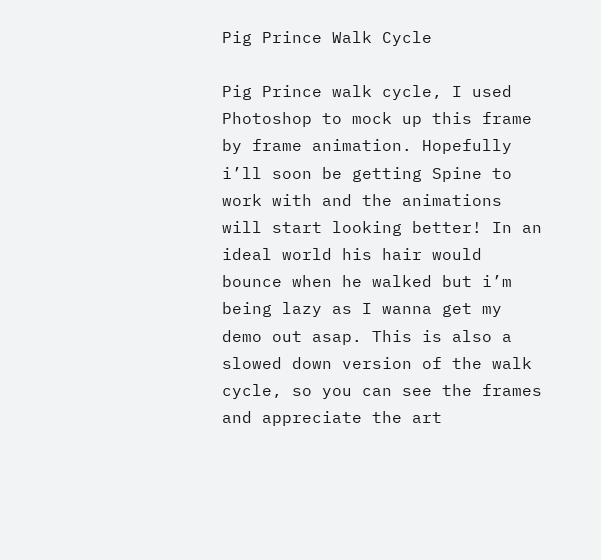Pig Prince Walk Cycle

Pig Prince walk cycle, I used Photoshop to mock up this frame by frame animation. Hopefully i’ll soon be getting Spine to work with and the animations will start looking better! In an ideal world his hair would bounce when he walked but i’m being lazy as I wanna get my demo out asap. This is also a slowed down version of the walk cycle, so you can see the frames and appreciate the art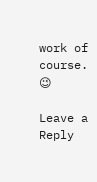work of course. 😉

Leave a Reply